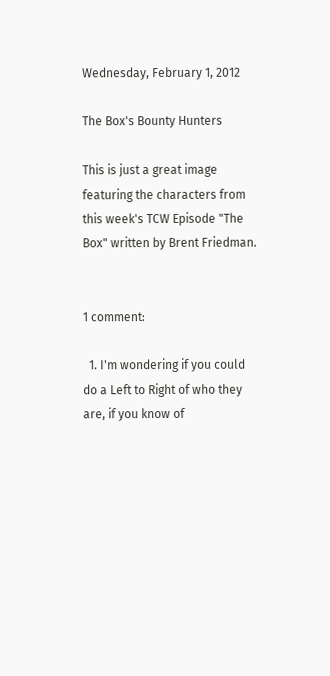Wednesday, February 1, 2012

The Box's Bounty Hunters

This is just a great image featuring the characters from this week's TCW Episode "The Box" written by Brent Friedman.


1 comment:

  1. I'm wondering if you could do a Left to Right of who they are, if you know of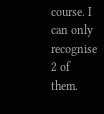course. I can only recognise 2 of them.